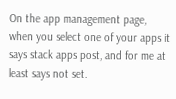On the app management page, when you select one of your apps it says stack apps post, and for me at least says not set.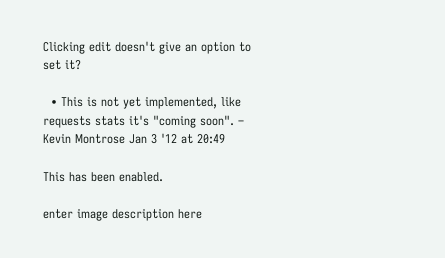Clicking edit doesn't give an option to set it?

  • This is not yet implemented, like requests stats it's "coming soon". – Kevin Montrose Jan 3 '12 at 20:49

This has been enabled.

enter image description here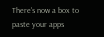There's now a box to paste your apps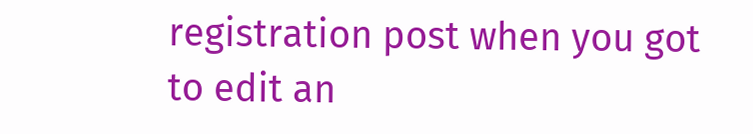registration post when you got to edit an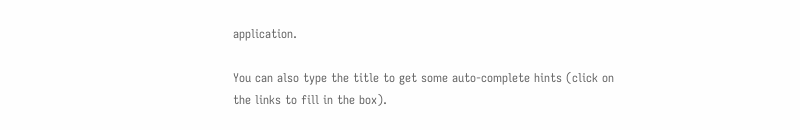application.

You can also type the title to get some auto-complete hints (click on the links to fill in the box).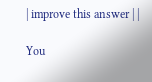| improve this answer | |

You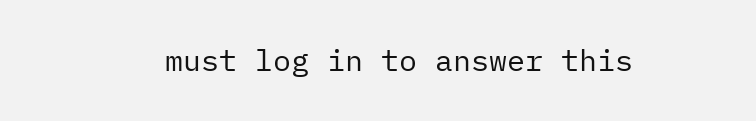must log in to answer this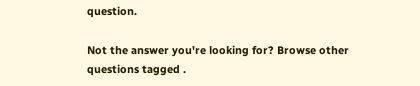question.

Not the answer you're looking for? Browse other questions tagged .